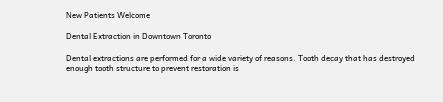New Patients Welcome

Dental Extraction in Downtown Toronto

Dental extractions are performed for a wide variety of reasons. Tooth decay that has destroyed enough tooth structure to prevent restoration is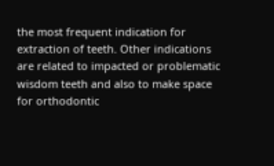the most frequent indication for extraction of teeth. Other indications are related to impacted or problematic wisdom teeth and also to make space for orthodontic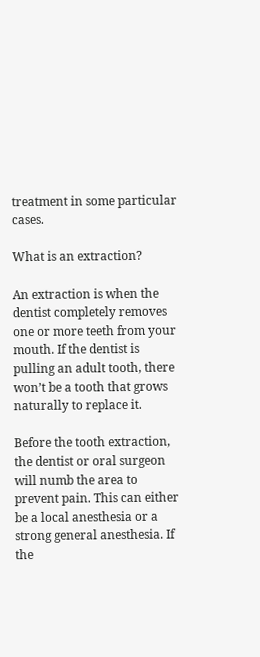treatment in some particular cases.

What is an extraction?

An extraction is when the dentist completely removes one or more teeth from your mouth. If the dentist is pulling an adult tooth, there won’t be a tooth that grows naturally to replace it.

Before the tooth extraction, the dentist or oral surgeon will numb the area to prevent pain. This can either be a local anesthesia or a strong general anesthesia. If the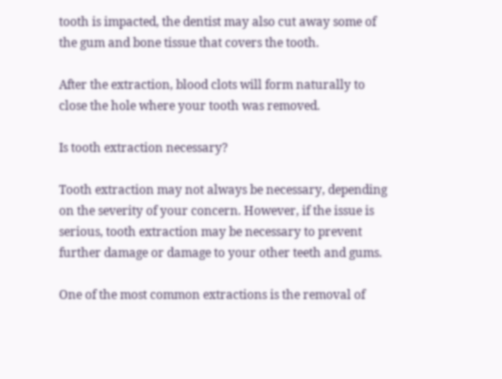tooth is impacted, the dentist may also cut away some of the gum and bone tissue that covers the tooth.

After the extraction, blood clots will form naturally to close the hole where your tooth was removed.

Is tooth extraction necessary?

Tooth extraction may not always be necessary, depending on the severity of your concern. However, if the issue is serious, tooth extraction may be necessary to prevent further damage or damage to your other teeth and gums.

One of the most common extractions is the removal of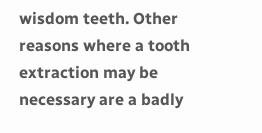wisdom teeth. Other reasons where a tooth extraction may be necessary are a badly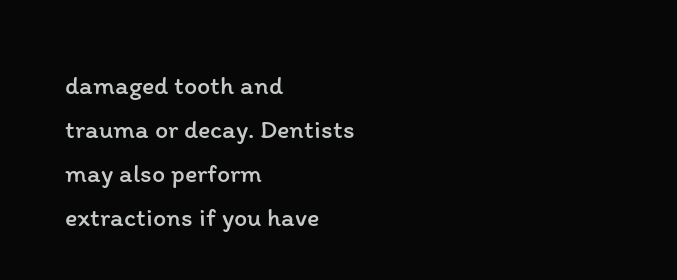damaged tooth and trauma or decay. Dentists may also perform extractions if you have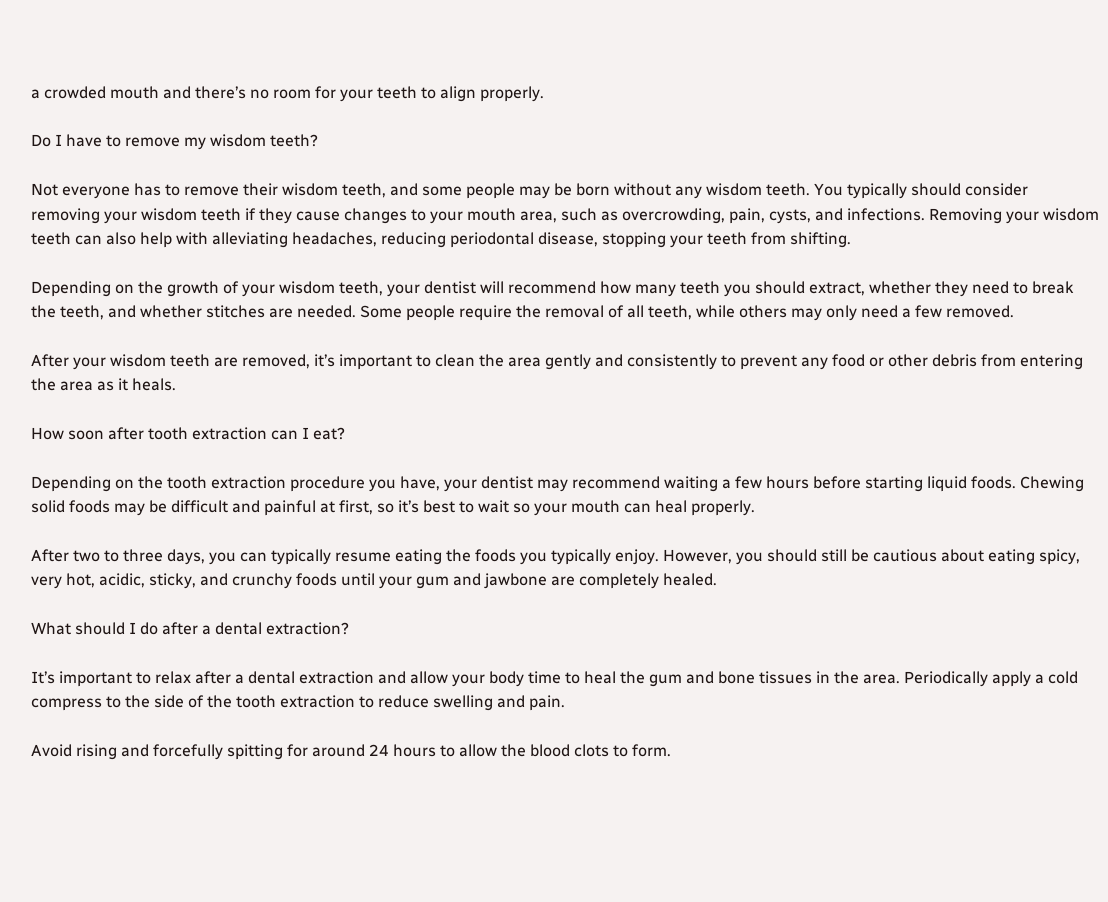a crowded mouth and there’s no room for your teeth to align properly.

Do I have to remove my wisdom teeth?

Not everyone has to remove their wisdom teeth, and some people may be born without any wisdom teeth. You typically should consider removing your wisdom teeth if they cause changes to your mouth area, such as overcrowding, pain, cysts, and infections. Removing your wisdom teeth can also help with alleviating headaches, reducing periodontal disease, stopping your teeth from shifting.

Depending on the growth of your wisdom teeth, your dentist will recommend how many teeth you should extract, whether they need to break the teeth, and whether stitches are needed. Some people require the removal of all teeth, while others may only need a few removed.

After your wisdom teeth are removed, it’s important to clean the area gently and consistently to prevent any food or other debris from entering the area as it heals.

How soon after tooth extraction can I eat?

Depending on the tooth extraction procedure you have, your dentist may recommend waiting a few hours before starting liquid foods. Chewing solid foods may be difficult and painful at first, so it’s best to wait so your mouth can heal properly.

After two to three days, you can typically resume eating the foods you typically enjoy. However, you should still be cautious about eating spicy, very hot, acidic, sticky, and crunchy foods until your gum and jawbone are completely healed.

What should I do after a dental extraction?

It’s important to relax after a dental extraction and allow your body time to heal the gum and bone tissues in the area. Periodically apply a cold compress to the side of the tooth extraction to reduce swelling and pain.

Avoid rising and forcefully spitting for around 24 hours to allow the blood clots to form.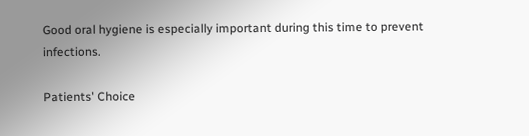Good oral hygiene is especially important during this time to prevent infections.

Patients' Choice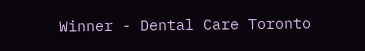Winner - Dental Care Toronto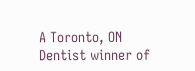A Toronto, ON Dentist winner of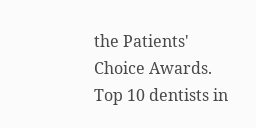the Patients' Choice Awards.
Top 10 dentists in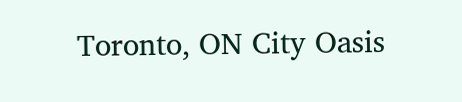Toronto, ON City Oasis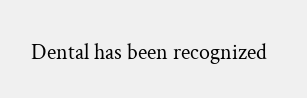Dental has been recognized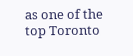as one of the top Toronto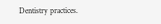Dentistry practices.